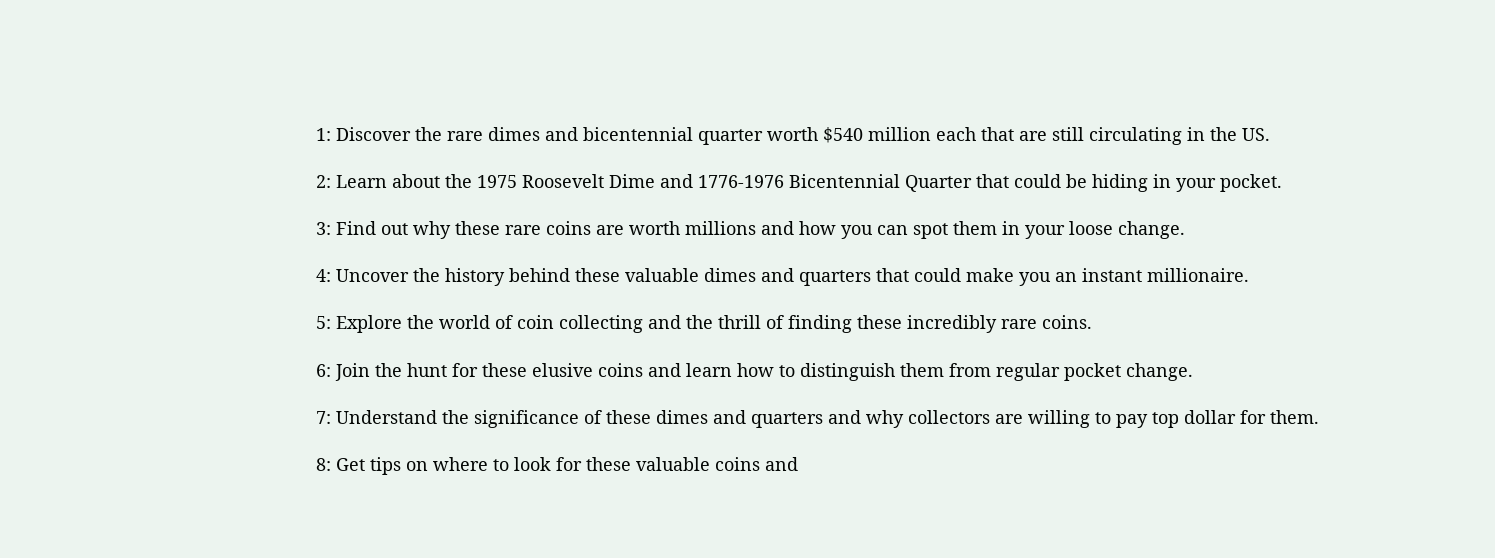1: Discover the rare dimes and bicentennial quarter worth $540 million each that are still circulating in the US.

2: Learn about the 1975 Roosevelt Dime and 1776-1976 Bicentennial Quarter that could be hiding in your pocket.

3: Find out why these rare coins are worth millions and how you can spot them in your loose change.

4: Uncover the history behind these valuable dimes and quarters that could make you an instant millionaire.

5: Explore the world of coin collecting and the thrill of finding these incredibly rare coins.

6: Join the hunt for these elusive coins and learn how to distinguish them from regular pocket change.

7: Understand the significance of these dimes and quarters and why collectors are willing to pay top dollar for them.

8: Get tips on where to look for these valuable coins and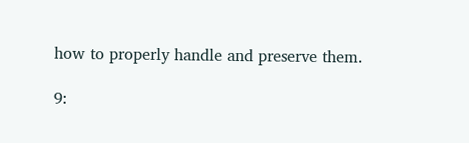how to properly handle and preserve them.

9: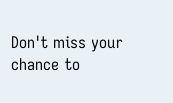Don't miss your chance to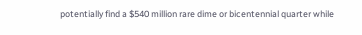potentially find a $540 million rare dime or bicentennial quarter while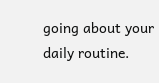going about your daily routine.